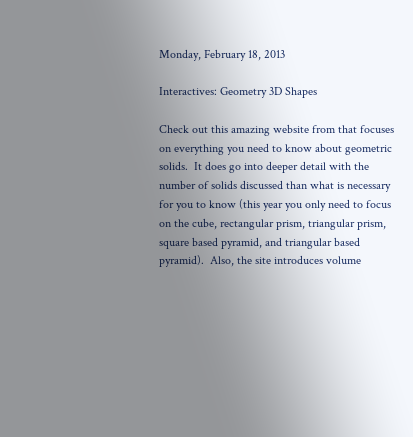Monday, February 18, 2013

Interactives: Geometry 3D Shapes

Check out this amazing website from that focuses on everything you need to know about geometric solids.  It does go into deeper detail with the number of solids discussed than what is necessary for you to know (this year you only need to focus on the cube, rectangular prism, triangular prism, square based pyramid, and triangular based pyramid).  Also, the site introduces volume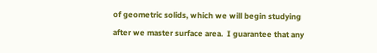of geometric solids, which we will begin studying after we master surface area.  I guarantee that any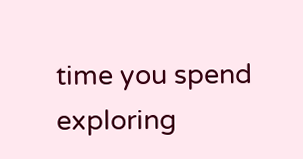time you spend exploring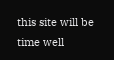this site will be time well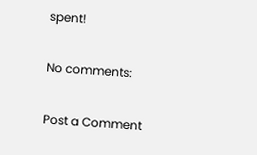spent!

No comments:

Post a Comment